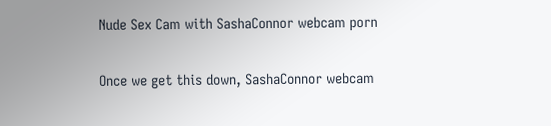Nude Sex Cam with SashaConnor webcam porn

Once we get this down, SashaConnor webcam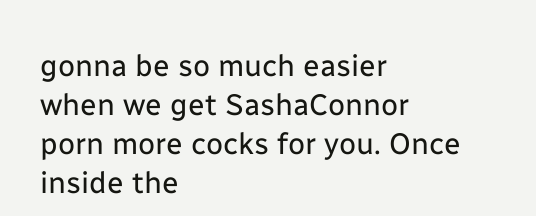gonna be so much easier when we get SashaConnor porn more cocks for you. Once inside the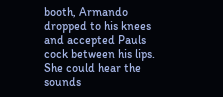booth, Armando dropped to his knees and accepted Pauls cock between his lips. She could hear the sounds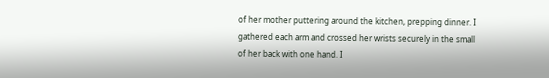of her mother puttering around the kitchen, prepping dinner. I gathered each arm and crossed her wrists securely in the small of her back with one hand. I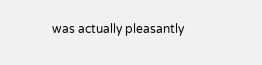was actually pleasantly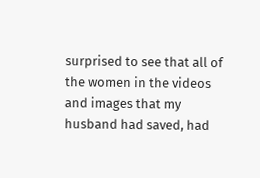surprised to see that all of the women in the videos and images that my husband had saved, had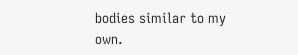bodies similar to my own.